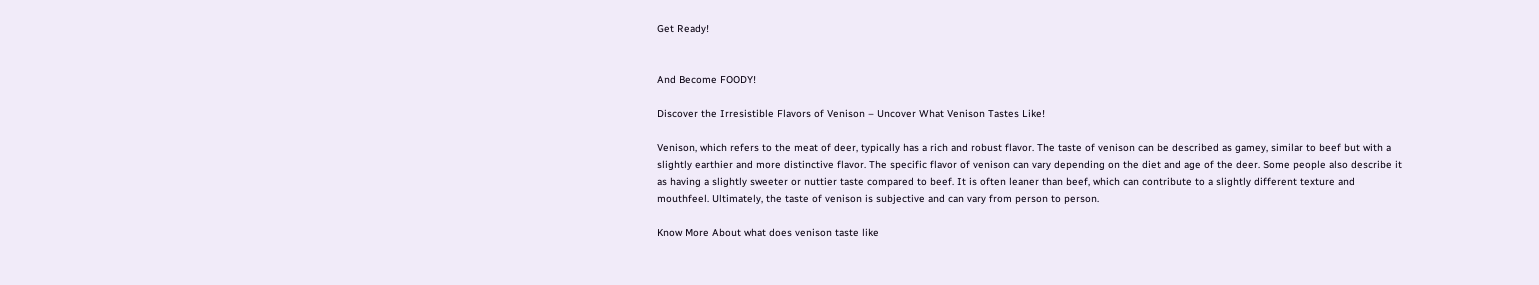Get Ready!


And Become FOODY!

Discover the Irresistible Flavors of Venison – Uncover What Venison Tastes Like!

Venison, which refers to the meat of deer, typically has a rich and robust flavor. The taste of venison can be described as gamey, similar to beef but with a slightly earthier and more distinctive flavor. The specific flavor of venison can vary depending on the diet and age of the deer. Some people also describe it as having a slightly sweeter or nuttier taste compared to beef. It is often leaner than beef, which can contribute to a slightly different texture and mouthfeel. Ultimately, the taste of venison is subjective and can vary from person to person.

Know More About what does venison taste like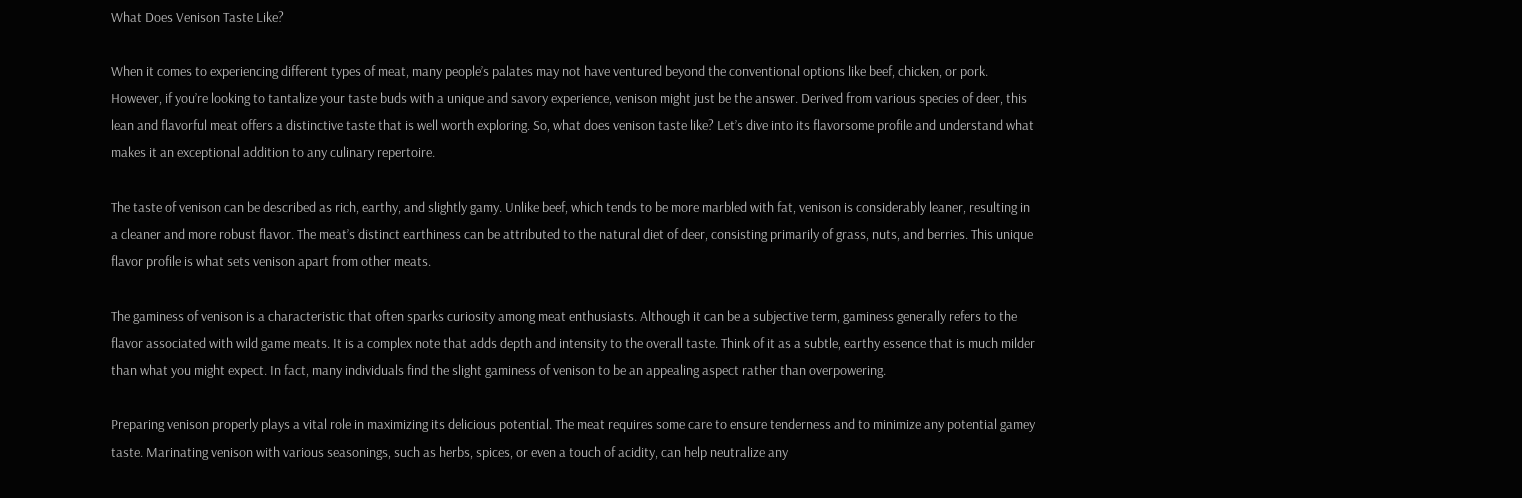What Does Venison Taste Like?

When it comes to experiencing different types of meat, many people’s palates may not have ventured beyond the conventional options like beef, chicken, or pork. However, if you’re looking to tantalize your taste buds with a unique and savory experience, venison might just be the answer. Derived from various species of deer, this lean and flavorful meat offers a distinctive taste that is well worth exploring. So, what does venison taste like? Let’s dive into its flavorsome profile and understand what makes it an exceptional addition to any culinary repertoire.

The taste of venison can be described as rich, earthy, and slightly gamy. Unlike beef, which tends to be more marbled with fat, venison is considerably leaner, resulting in a cleaner and more robust flavor. The meat’s distinct earthiness can be attributed to the natural diet of deer, consisting primarily of grass, nuts, and berries. This unique flavor profile is what sets venison apart from other meats.

The gaminess of venison is a characteristic that often sparks curiosity among meat enthusiasts. Although it can be a subjective term, gaminess generally refers to the flavor associated with wild game meats. It is a complex note that adds depth and intensity to the overall taste. Think of it as a subtle, earthy essence that is much milder than what you might expect. In fact, many individuals find the slight gaminess of venison to be an appealing aspect rather than overpowering.

Preparing venison properly plays a vital role in maximizing its delicious potential. The meat requires some care to ensure tenderness and to minimize any potential gamey taste. Marinating venison with various seasonings, such as herbs, spices, or even a touch of acidity, can help neutralize any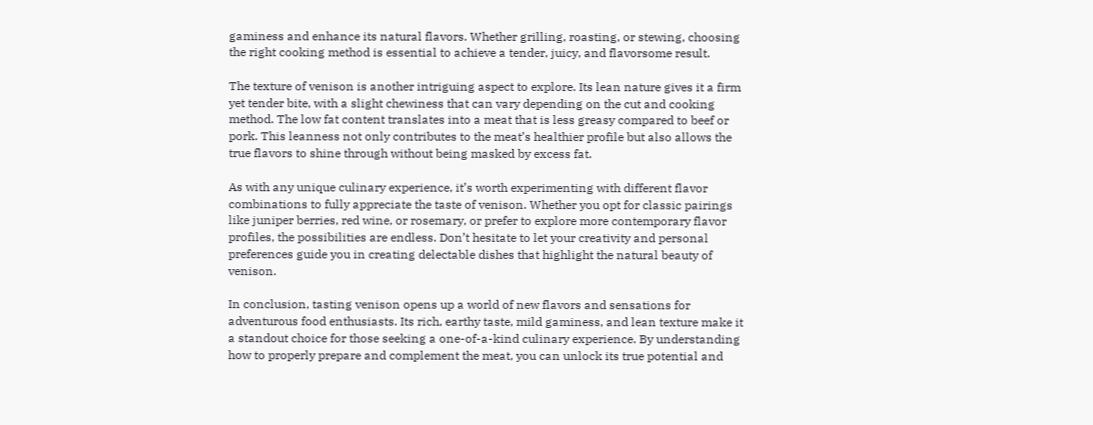gaminess and enhance its natural flavors. Whether grilling, roasting, or stewing, choosing the right cooking method is essential to achieve a tender, juicy, and flavorsome result.

The texture of venison is another intriguing aspect to explore. Its lean nature gives it a firm yet tender bite, with a slight chewiness that can vary depending on the cut and cooking method. The low fat content translates into a meat that is less greasy compared to beef or pork. This leanness not only contributes to the meat’s healthier profile but also allows the true flavors to shine through without being masked by excess fat.

As with any unique culinary experience, it’s worth experimenting with different flavor combinations to fully appreciate the taste of venison. Whether you opt for classic pairings like juniper berries, red wine, or rosemary, or prefer to explore more contemporary flavor profiles, the possibilities are endless. Don’t hesitate to let your creativity and personal preferences guide you in creating delectable dishes that highlight the natural beauty of venison.

In conclusion, tasting venison opens up a world of new flavors and sensations for adventurous food enthusiasts. Its rich, earthy taste, mild gaminess, and lean texture make it a standout choice for those seeking a one-of-a-kind culinary experience. By understanding how to properly prepare and complement the meat, you can unlock its true potential and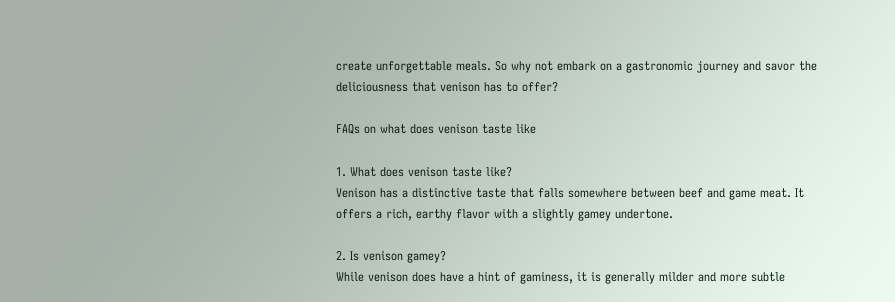create unforgettable meals. So why not embark on a gastronomic journey and savor the deliciousness that venison has to offer?

FAQs on what does venison taste like

1. What does venison taste like?
Venison has a distinctive taste that falls somewhere between beef and game meat. It offers a rich, earthy flavor with a slightly gamey undertone.

2. Is venison gamey?
While venison does have a hint of gaminess, it is generally milder and more subtle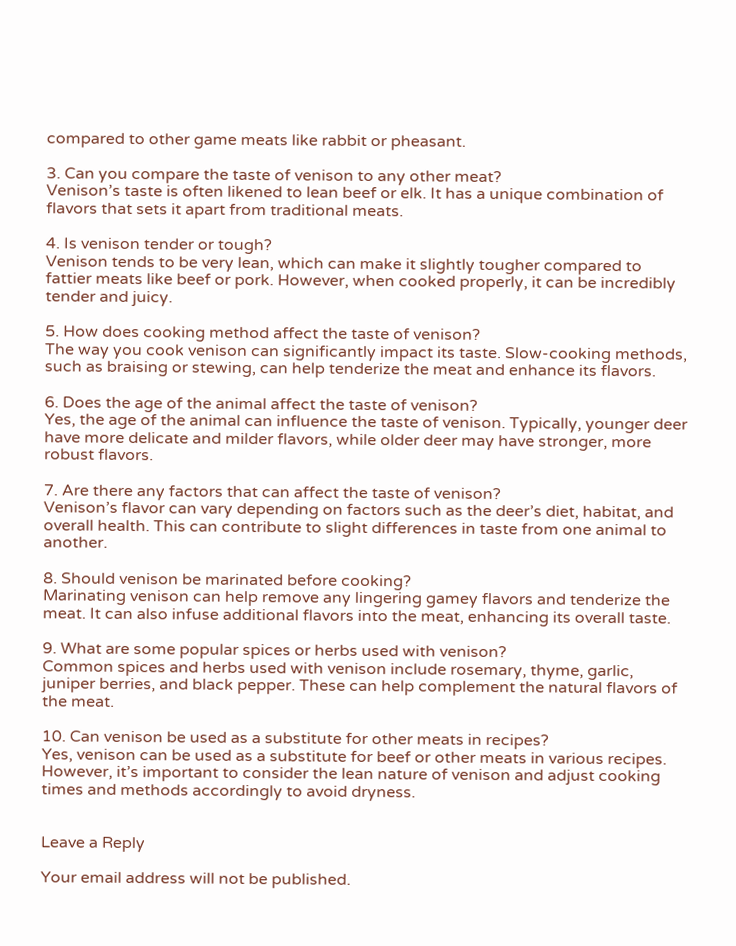compared to other game meats like rabbit or pheasant.

3. Can you compare the taste of venison to any other meat?
Venison’s taste is often likened to lean beef or elk. It has a unique combination of flavors that sets it apart from traditional meats.

4. Is venison tender or tough?
Venison tends to be very lean, which can make it slightly tougher compared to fattier meats like beef or pork. However, when cooked properly, it can be incredibly tender and juicy.

5. How does cooking method affect the taste of venison?
The way you cook venison can significantly impact its taste. Slow-cooking methods, such as braising or stewing, can help tenderize the meat and enhance its flavors.

6. Does the age of the animal affect the taste of venison?
Yes, the age of the animal can influence the taste of venison. Typically, younger deer have more delicate and milder flavors, while older deer may have stronger, more robust flavors.

7. Are there any factors that can affect the taste of venison?
Venison’s flavor can vary depending on factors such as the deer’s diet, habitat, and overall health. This can contribute to slight differences in taste from one animal to another.

8. Should venison be marinated before cooking?
Marinating venison can help remove any lingering gamey flavors and tenderize the meat. It can also infuse additional flavors into the meat, enhancing its overall taste.

9. What are some popular spices or herbs used with venison?
Common spices and herbs used with venison include rosemary, thyme, garlic, juniper berries, and black pepper. These can help complement the natural flavors of the meat.

10. Can venison be used as a substitute for other meats in recipes?
Yes, venison can be used as a substitute for beef or other meats in various recipes. However, it’s important to consider the lean nature of venison and adjust cooking times and methods accordingly to avoid dryness.


Leave a Reply

Your email address will not be published.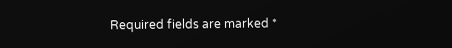Required fields are marked *